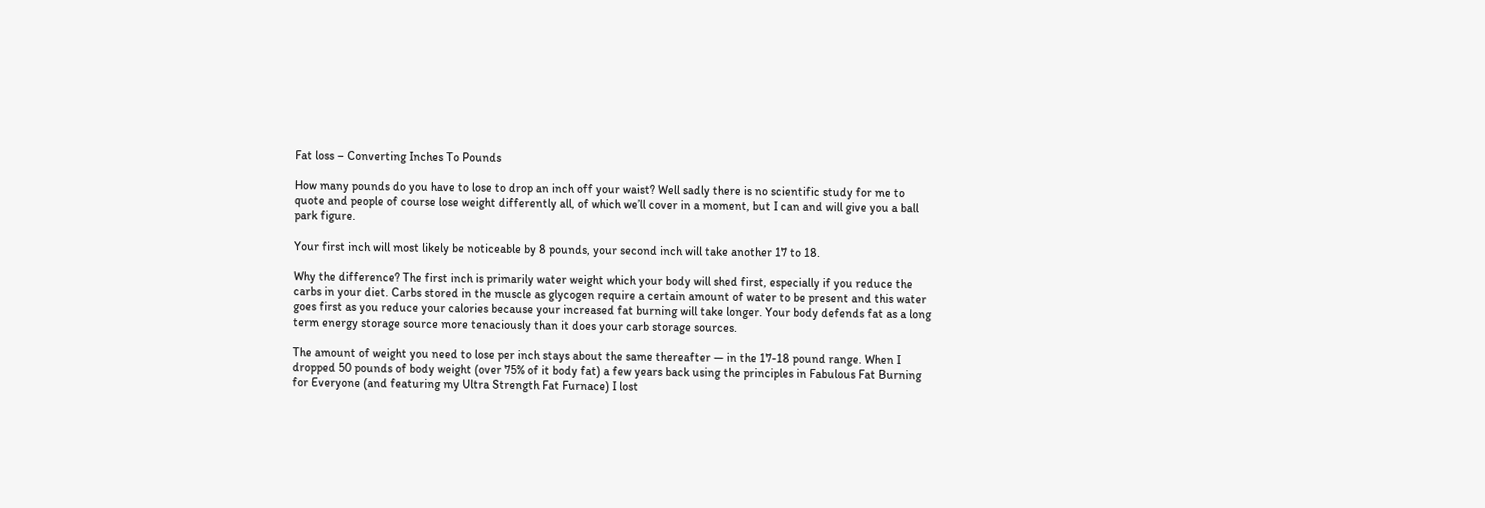Fat loss – Converting Inches To Pounds

How many pounds do you have to lose to drop an inch off your waist? Well sadly there is no scientific study for me to quote and people of course lose weight differently all, of which we’ll cover in a moment, but I can and will give you a ball park figure.

Your first inch will most likely be noticeable by 8 pounds, your second inch will take another 17 to 18.

Why the difference? The first inch is primarily water weight which your body will shed first, especially if you reduce the carbs in your diet. Carbs stored in the muscle as glycogen require a certain amount of water to be present and this water goes first as you reduce your calories because your increased fat burning will take longer. Your body defends fat as a long term energy storage source more tenaciously than it does your carb storage sources.

The amount of weight you need to lose per inch stays about the same thereafter — in the 17-18 pound range. When I dropped 50 pounds of body weight (over 75% of it body fat) a few years back using the principles in Fabulous Fat Burning for Everyone (and featuring my Ultra Strength Fat Furnace) I lost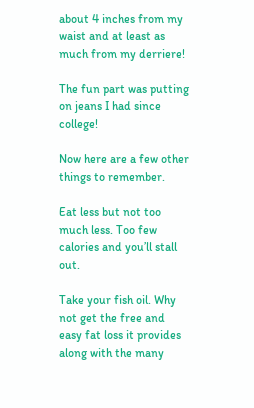about 4 inches from my waist and at least as much from my derriere!

The fun part was putting on jeans I had since college!

Now here are a few other things to remember.

Eat less but not too much less. Too few calories and you’ll stall out.

Take your fish oil. Why not get the free and easy fat loss it provides along with the many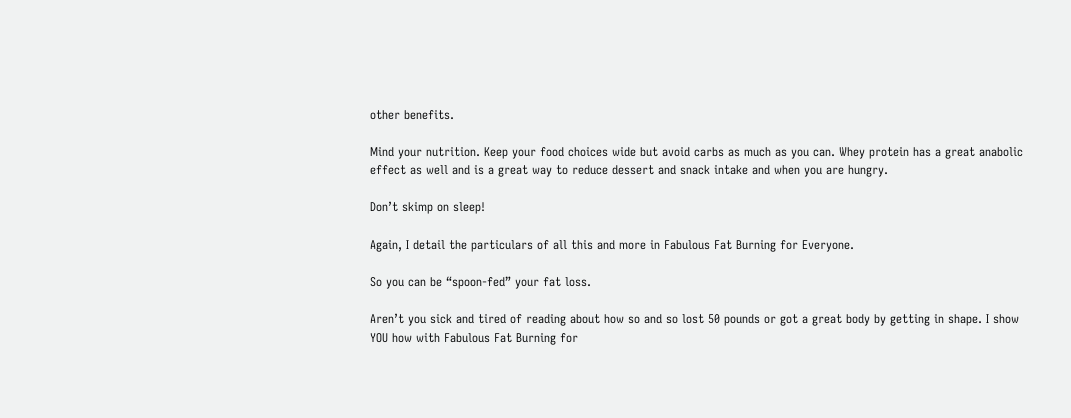other benefits.

Mind your nutrition. Keep your food choices wide but avoid carbs as much as you can. Whey protein has a great anabolic effect as well and is a great way to reduce dessert and snack intake and when you are hungry.

Don’t skimp on sleep!

Again, I detail the particulars of all this and more in Fabulous Fat Burning for Everyone.

So you can be “spoon-fed” your fat loss.

Aren’t you sick and tired of reading about how so and so lost 50 pounds or got a great body by getting in shape. I show YOU how with Fabulous Fat Burning for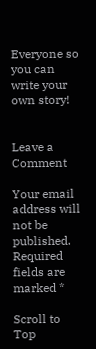Everyone so you can write your own story!


Leave a Comment

Your email address will not be published. Required fields are marked *

Scroll to Top